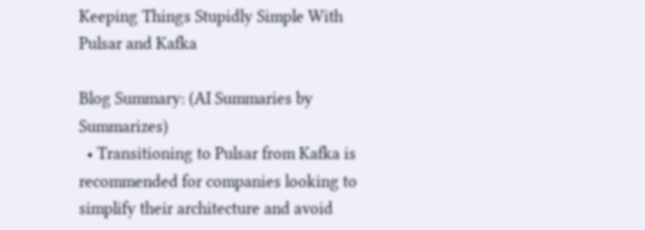Keeping Things Stupidly Simple With Pulsar and Kafka

Blog Summary: (AI Summaries by Summarizes)
  • Transitioning to Pulsar from Kafka is recommended for companies looking to simplify their architecture and avoid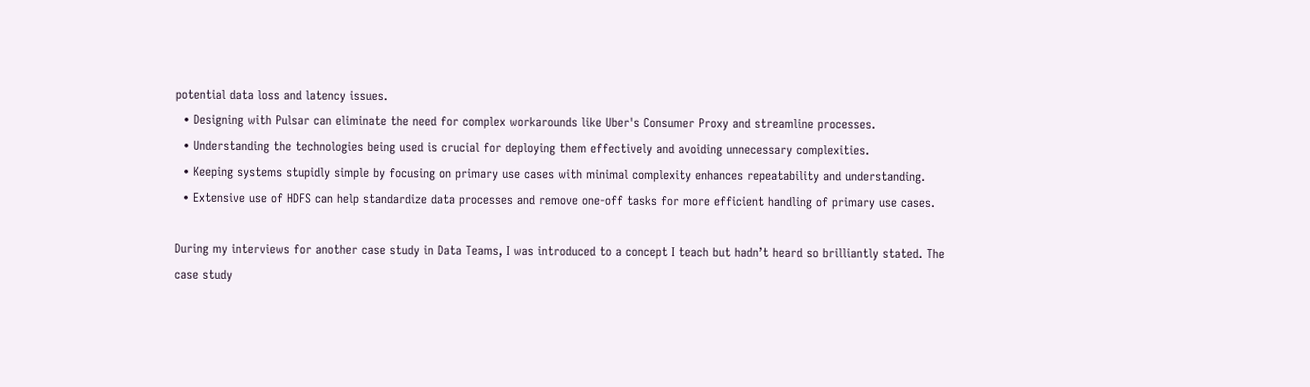potential data loss and latency issues.
  • Designing with Pulsar can eliminate the need for complex workarounds like Uber's Consumer Proxy and streamline processes.
  • Understanding the technologies being used is crucial for deploying them effectively and avoiding unnecessary complexities.
  • Keeping systems stupidly simple by focusing on primary use cases with minimal complexity enhances repeatability and understanding.
  • Extensive use of HDFS can help standardize data processes and remove one-off tasks for more efficient handling of primary use cases.

During my interviews for another case study in Data Teams, I was introduced to a concept I teach but hadn’t heard so brilliantly stated. The case study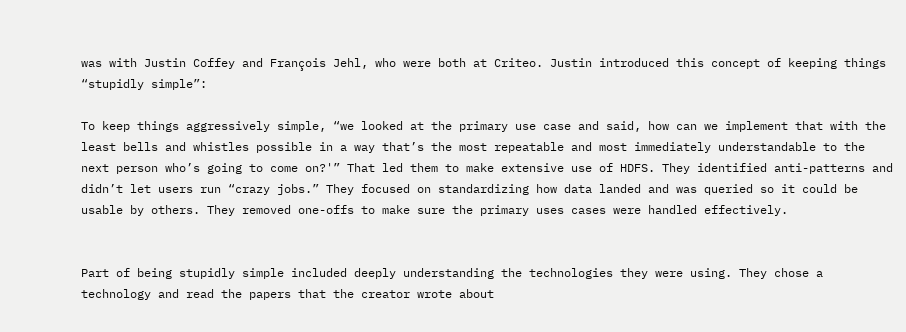was with Justin Coffey and François Jehl, who were both at Criteo. Justin introduced this concept of keeping things “stupidly simple”:

To keep things aggressively simple, “we looked at the primary use case and said, how can we implement that with the least bells and whistles possible in a way that’s the most repeatable and most immediately understandable to the next person who’s going to come on?'” That led them to make extensive use of HDFS. They identified anti-patterns and didn’t let users run “crazy jobs.” They focused on standardizing how data landed and was queried so it could be usable by others. They removed one-offs to make sure the primary uses cases were handled effectively.


Part of being stupidly simple included deeply understanding the technologies they were using. They chose a technology and read the papers that the creator wrote about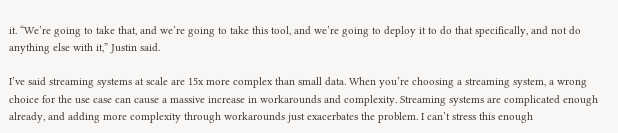it. “We’re going to take that, and we’re going to take this tool, and we’re going to deploy it to do that specifically, and not do anything else with it,” Justin said.

I’ve said streaming systems at scale are 15x more complex than small data. When you’re choosing a streaming system, a wrong choice for the use case can cause a massive increase in workarounds and complexity. Streaming systems are complicated enough already, and adding more complexity through workarounds just exacerbates the problem. I can’t stress this enough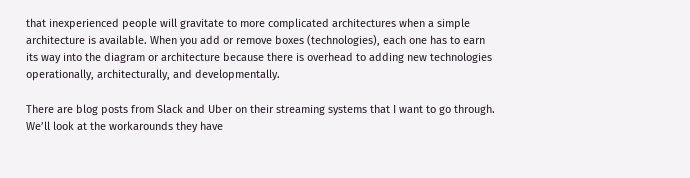that inexperienced people will gravitate to more complicated architectures when a simple architecture is available. When you add or remove boxes (technologies), each one has to earn its way into the diagram or architecture because there is overhead to adding new technologies operationally, architecturally, and developmentally.

There are blog posts from Slack and Uber on their streaming systems that I want to go through. We’ll look at the workarounds they have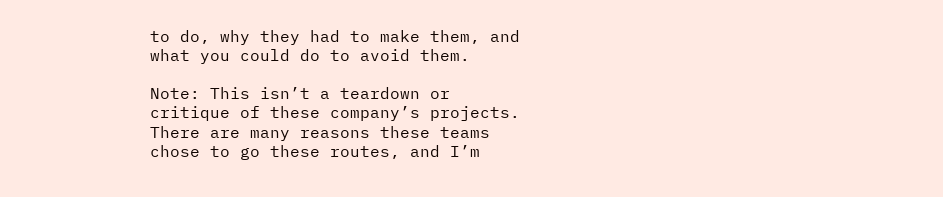to do, why they had to make them, and what you could do to avoid them.

Note: This isn’t a teardown or critique of these company’s projects. There are many reasons these teams chose to go these routes, and I’m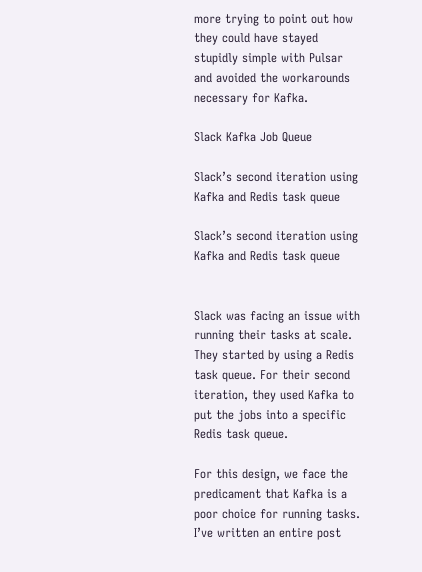more trying to point out how they could have stayed stupidly simple with Pulsar and avoided the workarounds necessary for Kafka.

Slack Kafka Job Queue

Slack’s second iteration using Kafka and Redis task queue

Slack’s second iteration using Kafka and Redis task queue


Slack was facing an issue with running their tasks at scale. They started by using a Redis task queue. For their second iteration, they used Kafka to put the jobs into a specific Redis task queue.

For this design, we face the predicament that Kafka is a poor choice for running tasks. I’ve written an entire post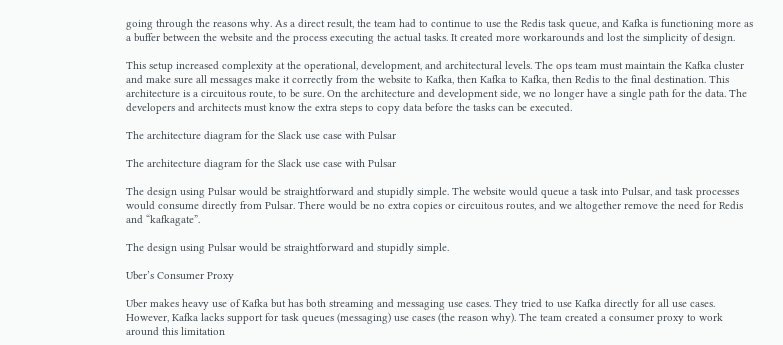going through the reasons why. As a direct result, the team had to continue to use the Redis task queue, and Kafka is functioning more as a buffer between the website and the process executing the actual tasks. It created more workarounds and lost the simplicity of design.

This setup increased complexity at the operational, development, and architectural levels. The ops team must maintain the Kafka cluster and make sure all messages make it correctly from the website to Kafka, then Kafka to Kafka, then Redis to the final destination. This architecture is a circuitous route, to be sure. On the architecture and development side, we no longer have a single path for the data. The developers and architects must know the extra steps to copy data before the tasks can be executed.

The architecture diagram for the Slack use case with Pulsar

The architecture diagram for the Slack use case with Pulsar

The design using Pulsar would be straightforward and stupidly simple. The website would queue a task into Pulsar, and task processes would consume directly from Pulsar. There would be no extra copies or circuitous routes, and we altogether remove the need for Redis and “kafkagate”.

The design using Pulsar would be straightforward and stupidly simple.

Uber’s Consumer Proxy

Uber makes heavy use of Kafka but has both streaming and messaging use cases. They tried to use Kafka directly for all use cases. However, Kafka lacks support for task queues (messaging) use cases (the reason why). The team created a consumer proxy to work around this limitation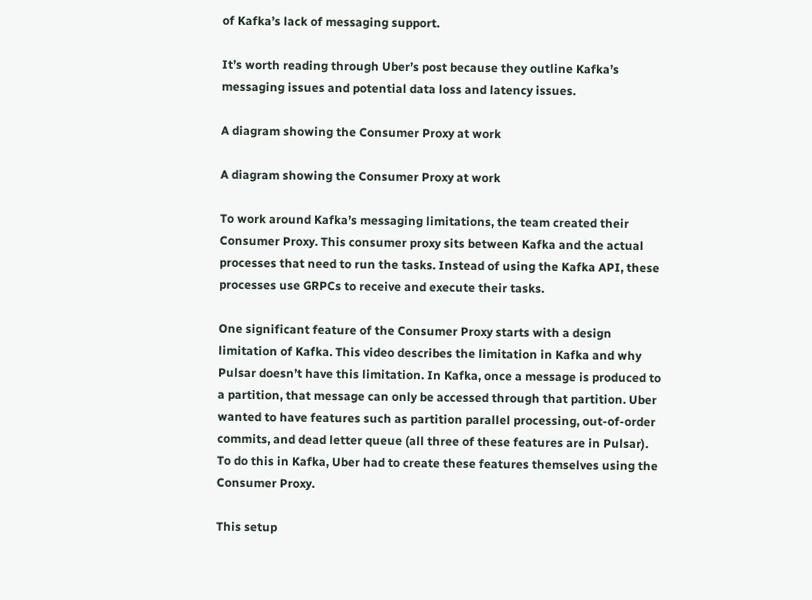of Kafka’s lack of messaging support.

It’s worth reading through Uber’s post because they outline Kafka’s messaging issues and potential data loss and latency issues.

A diagram showing the Consumer Proxy at work

A diagram showing the Consumer Proxy at work

To work around Kafka’s messaging limitations, the team created their Consumer Proxy. This consumer proxy sits between Kafka and the actual processes that need to run the tasks. Instead of using the Kafka API, these processes use GRPCs to receive and execute their tasks.

One significant feature of the Consumer Proxy starts with a design limitation of Kafka. This video describes the limitation in Kafka and why Pulsar doesn’t have this limitation. In Kafka, once a message is produced to a partition, that message can only be accessed through that partition. Uber wanted to have features such as partition parallel processing, out-of-order commits, and dead letter queue (all three of these features are in Pulsar). To do this in Kafka, Uber had to create these features themselves using the Consumer Proxy.

This setup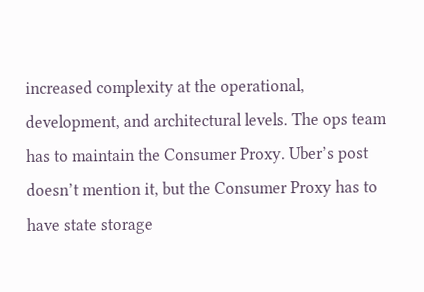increased complexity at the operational, development, and architectural levels. The ops team has to maintain the Consumer Proxy. Uber’s post doesn’t mention it, but the Consumer Proxy has to have state storage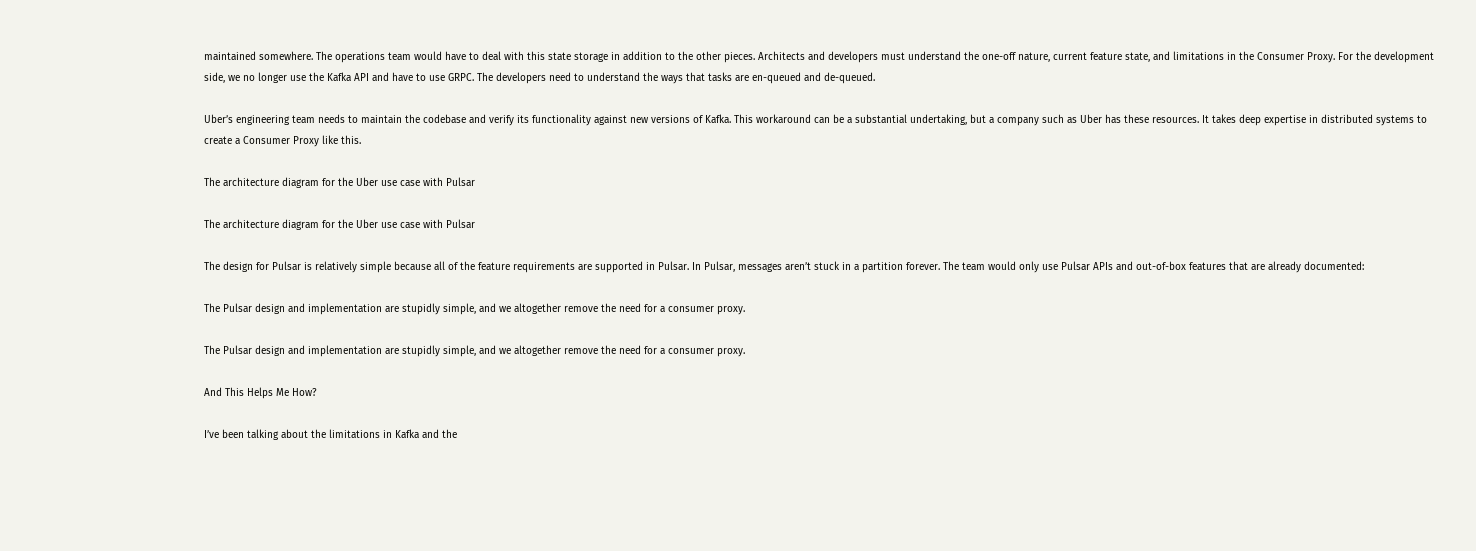maintained somewhere. The operations team would have to deal with this state storage in addition to the other pieces. Architects and developers must understand the one-off nature, current feature state, and limitations in the Consumer Proxy. For the development side, we no longer use the Kafka API and have to use GRPC. The developers need to understand the ways that tasks are en-queued and de-queued.

Uber’s engineering team needs to maintain the codebase and verify its functionality against new versions of Kafka. This workaround can be a substantial undertaking, but a company such as Uber has these resources. It takes deep expertise in distributed systems to create a Consumer Proxy like this.

The architecture diagram for the Uber use case with Pulsar

The architecture diagram for the Uber use case with Pulsar

The design for Pulsar is relatively simple because all of the feature requirements are supported in Pulsar. In Pulsar, messages aren’t stuck in a partition forever. The team would only use Pulsar APIs and out-of-box features that are already documented:

The Pulsar design and implementation are stupidly simple, and we altogether remove the need for a consumer proxy.

The Pulsar design and implementation are stupidly simple, and we altogether remove the need for a consumer proxy.

And This Helps Me How?

I’ve been talking about the limitations in Kafka and the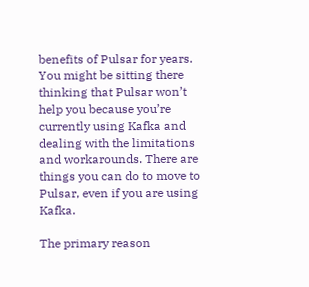benefits of Pulsar for years. You might be sitting there thinking that Pulsar won’t help you because you’re currently using Kafka and dealing with the limitations and workarounds. There are things you can do to move to Pulsar, even if you are using Kafka.

The primary reason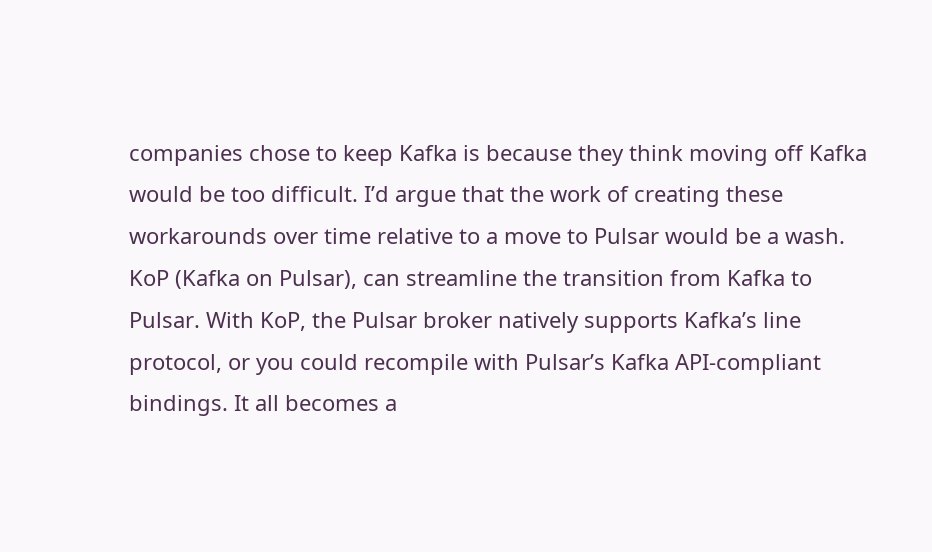companies chose to keep Kafka is because they think moving off Kafka would be too difficult. I’d argue that the work of creating these workarounds over time relative to a move to Pulsar would be a wash. KoP (Kafka on Pulsar), can streamline the transition from Kafka to Pulsar. With KoP, the Pulsar broker natively supports Kafka’s line protocol, or you could recompile with Pulsar’s Kafka API-compliant bindings. It all becomes a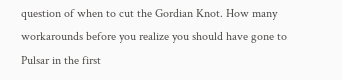question of when to cut the Gordian Knot. How many workarounds before you realize you should have gone to Pulsar in the first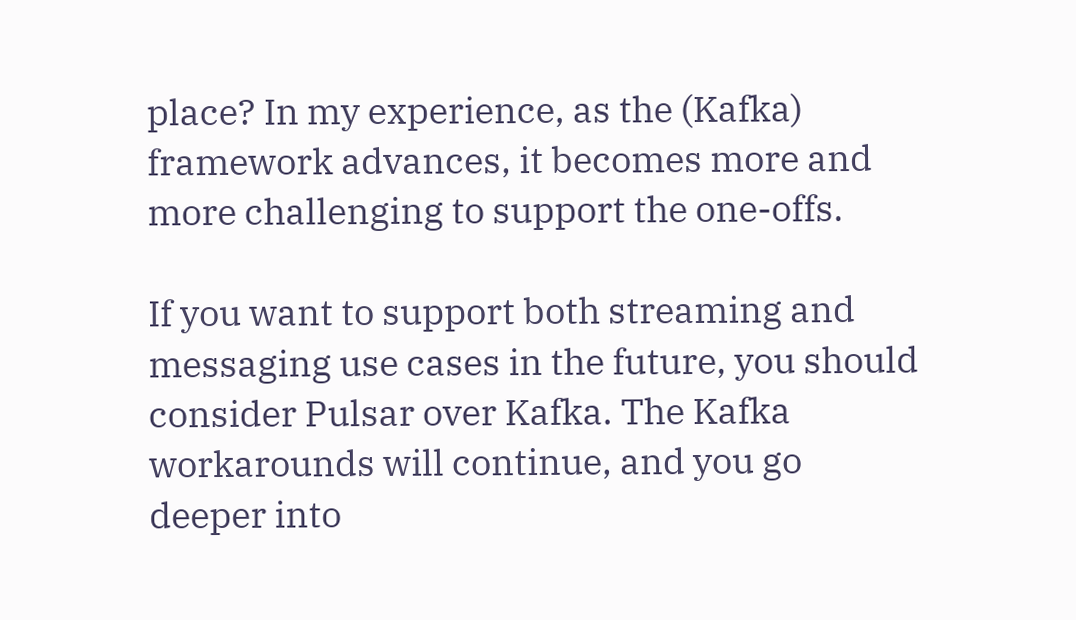place? In my experience, as the (Kafka) framework advances, it becomes more and more challenging to support the one-offs.

If you want to support both streaming and messaging use cases in the future, you should consider Pulsar over Kafka. The Kafka workarounds will continue, and you go deeper into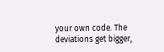your own code. The deviations get bigger,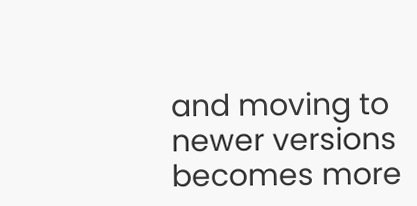and moving to newer versions becomes more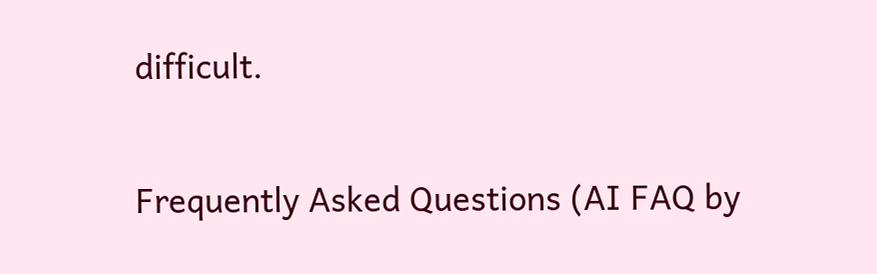difficult.


Frequently Asked Questions (AI FAQ by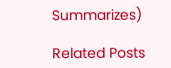Summarizes)

Related Posts